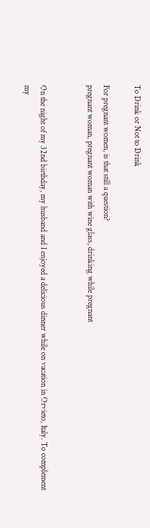To Drink or Not to Drink

For pregnant women, is that still a question?
pregnant woman, pregnant woman with wine glass, drinking while pregnant


On the night of my 32nd birthday, my husband and I enjoyed a delicious dinner while on vacation in Orvieto, Italy. To complement my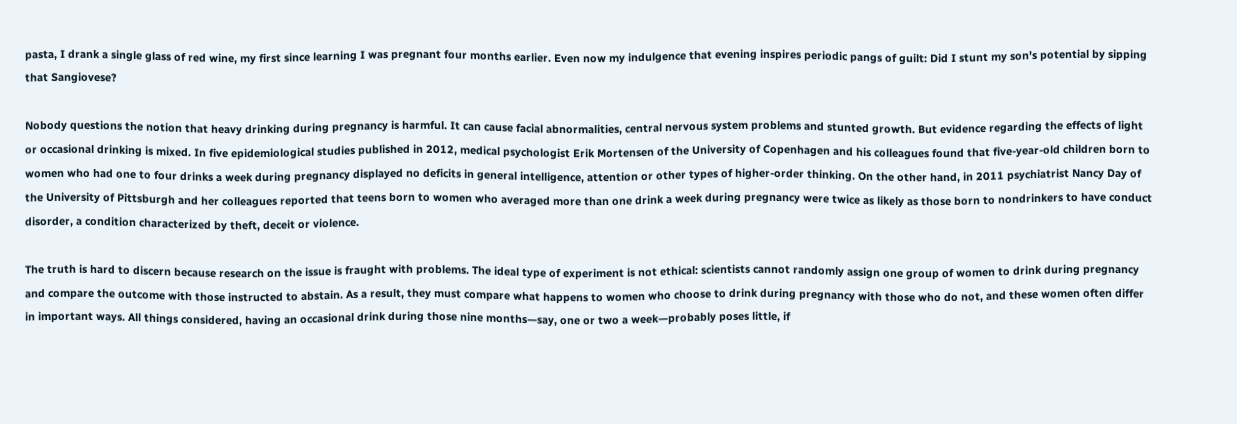pasta, I drank a single glass of red wine, my first since learning I was pregnant four months earlier. Even now my indulgence that evening inspires periodic pangs of guilt: Did I stunt my son's potential by sipping that Sangiovese?

Nobody questions the notion that heavy drinking during pregnancy is harmful. It can cause facial abnormalities, central nervous system problems and stunted growth. But evidence regarding the effects of light or occasional drinking is mixed. In five epidemiological studies published in 2012, medical psychologist Erik Mortensen of the University of Copenhagen and his colleagues found that five-year-old children born to women who had one to four drinks a week during pregnancy displayed no deficits in general intelligence, attention or other types of higher-order thinking. On the other hand, in 2011 psychiatrist Nancy Day of the University of Pittsburgh and her colleagues reported that teens born to women who averaged more than one drink a week during pregnancy were twice as likely as those born to nondrinkers to have conduct disorder, a condition characterized by theft, deceit or violence.

The truth is hard to discern because research on the issue is fraught with problems. The ideal type of experiment is not ethical: scientists cannot randomly assign one group of women to drink during pregnancy and compare the outcome with those instructed to abstain. As a result, they must compare what happens to women who choose to drink during pregnancy with those who do not, and these women often differ in important ways. All things considered, having an occasional drink during those nine months—say, one or two a week—probably poses little, if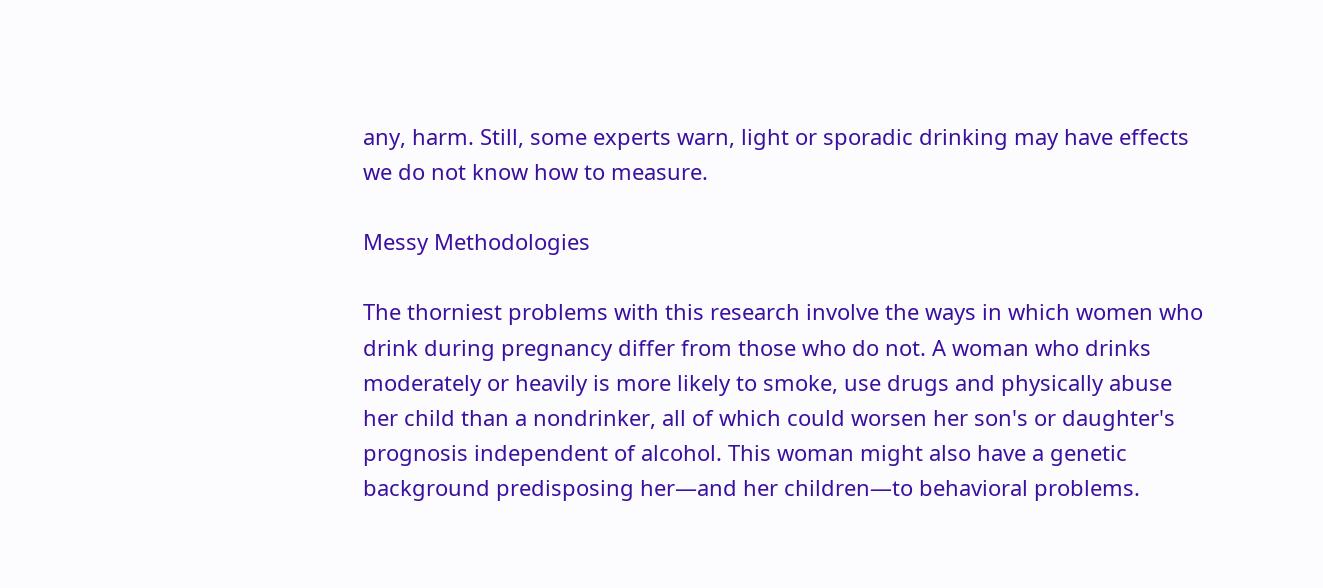any, harm. Still, some experts warn, light or sporadic drinking may have effects we do not know how to measure.

Messy Methodologies

The thorniest problems with this research involve the ways in which women who drink during pregnancy differ from those who do not. A woman who drinks moderately or heavily is more likely to smoke, use drugs and physically abuse her child than a nondrinker, all of which could worsen her son's or daughter's prognosis independent of alcohol. This woman might also have a genetic background predisposing her—and her children—to behavioral problems.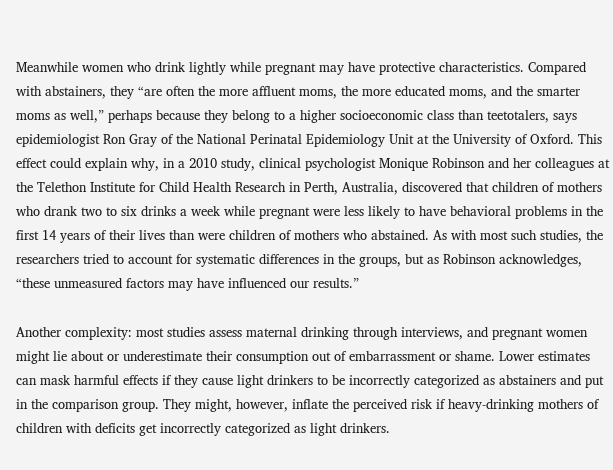Meanwhile women who drink lightly while pregnant may have protective characteristics. Compared with abstainers, they “are often the more affluent moms, the more educated moms, and the smarter moms as well,” perhaps because they belong to a higher socioeconomic class than teetotalers, says epidemiologist Ron Gray of the National Perinatal Epidemiology Unit at the University of Oxford. This effect could explain why, in a 2010 study, clinical psychologist Monique Robinson and her colleagues at the Telethon Institute for Child Health Research in Perth, Australia, discovered that children of mothers who drank two to six drinks a week while pregnant were less likely to have behavioral problems in the first 14 years of their lives than were children of mothers who abstained. As with most such studies, the researchers tried to account for systematic differences in the groups, but as Robinson acknowledges, “these unmeasured factors may have influenced our results.”

Another complexity: most studies assess maternal drinking through interviews, and pregnant women might lie about or underestimate their consumption out of embarrassment or shame. Lower estimates can mask harmful effects if they cause light drinkers to be incorrectly categorized as abstainers and put in the comparison group. They might, however, inflate the perceived risk if heavy-drinking mothers of children with deficits get incorrectly categorized as light drinkers.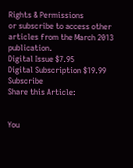Rights & Permissions
or subscribe to access other articles from the March 2013 publication.
Digital Issue $7.95
Digital Subscription $19.99 Subscribe
Share this Article:


You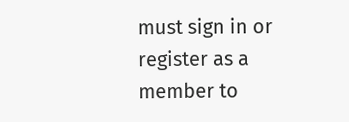must sign in or register as a member to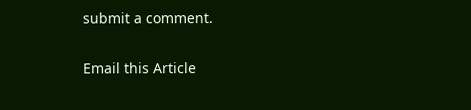submit a comment.

Email this Article